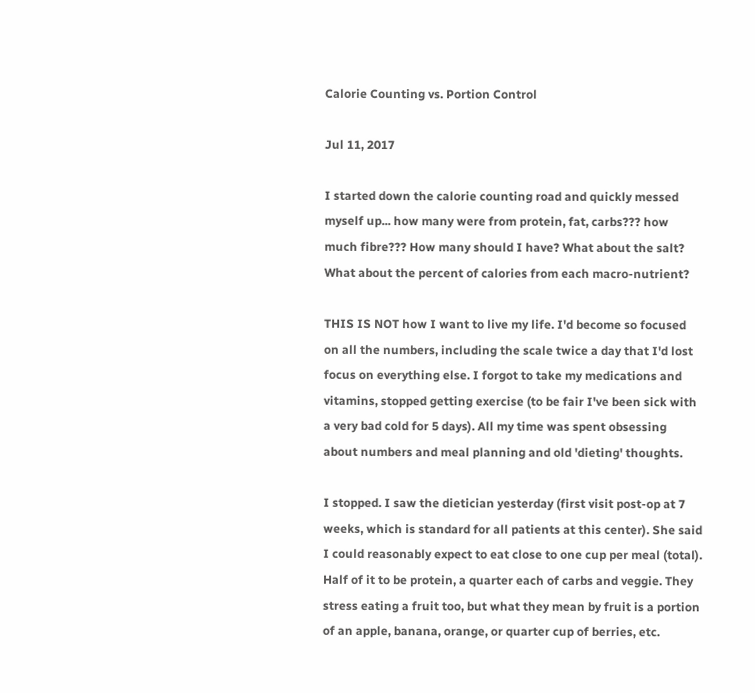Calorie Counting vs. Portion Control

Jul 11, 2017

I started down the calorie counting road and quickly messed myself up... how many were from protein, fat, carbs??? how much fibre??? How many should I have? What about the salt? What about the percent of calories from each macro-nutrient?

THIS IS NOT how I want to live my life. I'd become so focused on all the numbers, including the scale twice a day that I'd lost focus on everything else. I forgot to take my medications and vitamins, stopped getting exercise (to be fair I've been sick with a very bad cold for 5 days). All my time was spent obsessing about numbers and meal planning and old 'dieting' thoughts.

I stopped. I saw the dietician yesterday (first visit post-op at 7 weeks, which is standard for all patients at this center). She said I could reasonably expect to eat close to one cup per meal (total). Half of it to be protein, a quarter each of carbs and veggie. They stress eating a fruit too, but what they mean by fruit is a portion of an apple, banana, orange, or quarter cup of berries, etc.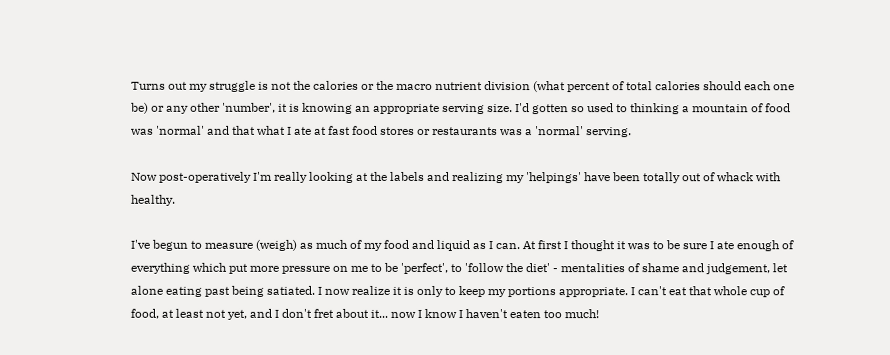Turns out my struggle is not the calories or the macro nutrient division (what percent of total calories should each one be) or any other 'number', it is knowing an appropriate serving size. I'd gotten so used to thinking a mountain of food was 'normal' and that what I ate at fast food stores or restaurants was a 'normal' serving.

Now post-operatively I'm really looking at the labels and realizing my 'helpings' have been totally out of whack with healthy.

I've begun to measure (weigh) as much of my food and liquid as I can. At first I thought it was to be sure I ate enough of everything which put more pressure on me to be 'perfect', to 'follow the diet' - mentalities of shame and judgement, let alone eating past being satiated. I now realize it is only to keep my portions appropriate. I can't eat that whole cup of food, at least not yet, and I don't fret about it... now I know I haven't eaten too much!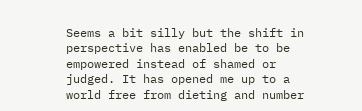Seems a bit silly but the shift in perspective has enabled be to be empowered instead of shamed or judged. It has opened me up to a world free from dieting and number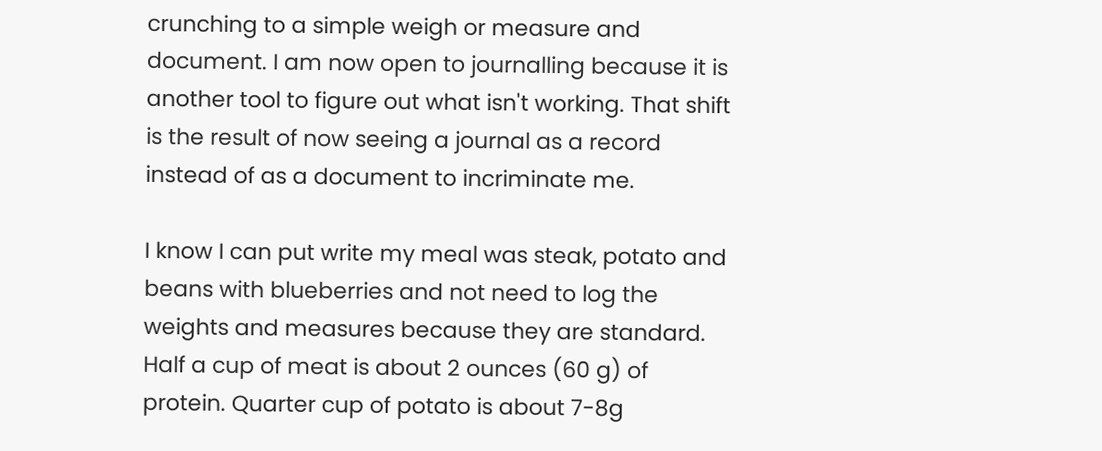crunching to a simple weigh or measure and document. I am now open to journalling because it is another tool to figure out what isn't working. That shift is the result of now seeing a journal as a record instead of as a document to incriminate me.

I know I can put write my meal was steak, potato and beans with blueberries and not need to log the weights and measures because they are standard. Half a cup of meat is about 2 ounces (60 g) of protein. Quarter cup of potato is about 7-8g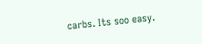carbs. Its soo easy.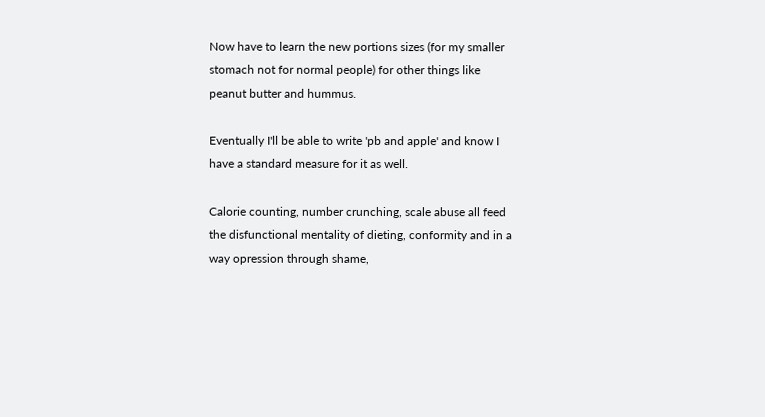Now have to learn the new portions sizes (for my smaller stomach not for normal people) for other things like peanut butter and hummus.

Eventually I'll be able to write 'pb and apple' and know I have a standard measure for it as well.

Calorie counting, number crunching, scale abuse all feed the disfunctional mentality of dieting, conformity and in a way opression through shame,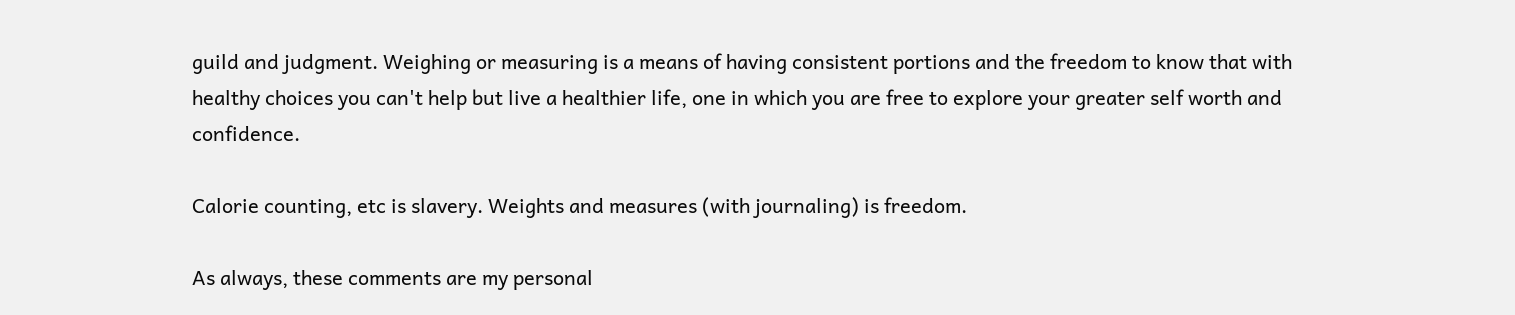guild and judgment. Weighing or measuring is a means of having consistent portions and the freedom to know that with healthy choices you can't help but live a healthier life, one in which you are free to explore your greater self worth and confidence.

Calorie counting, etc is slavery. Weights and measures (with journaling) is freedom.

As always, these comments are my personal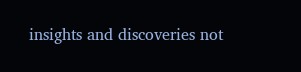insights and discoveries not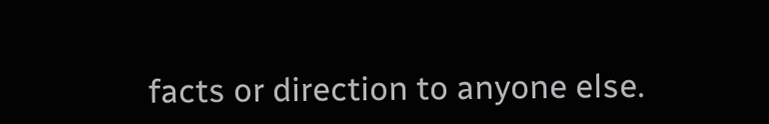facts or direction to anyone else.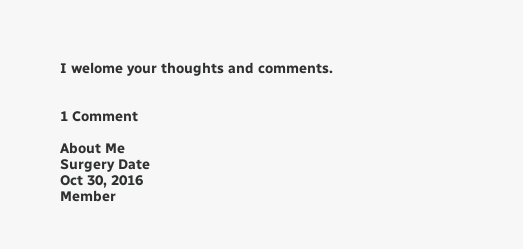I welome your thoughts and comments.


1 Comment

About Me
Surgery Date
Oct 30, 2016
Member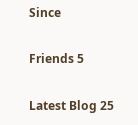Since

Friends 5

Latest Blog 25